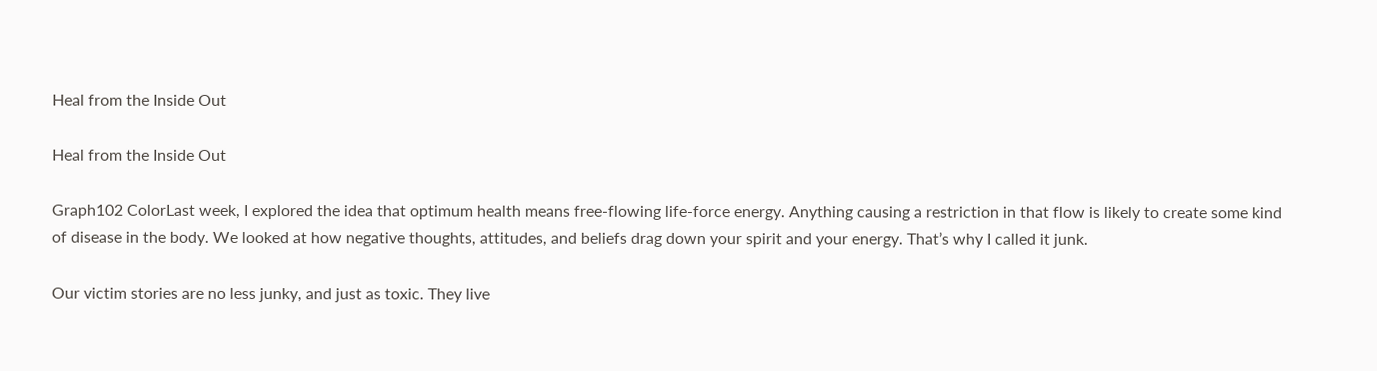Heal from the Inside Out

Heal from the Inside Out

Graph102 ColorLast week, I explored the idea that optimum health means free-flowing life-force energy. Anything causing a restriction in that flow is likely to create some kind of disease in the body. We looked at how negative thoughts, attitudes, and beliefs drag down your spirit and your energy. That’s why I called it junk.

Our victim stories are no less junky, and just as toxic. They live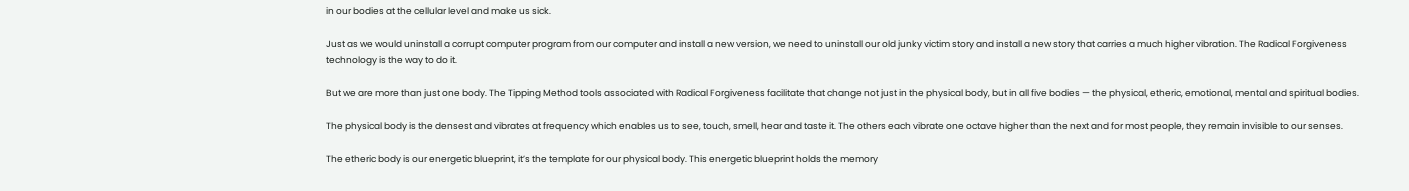in our bodies at the cellular level and make us sick.

Just as we would uninstall a corrupt computer program from our computer and install a new version, we need to uninstall our old junky victim story and install a new story that carries a much higher vibration. The Radical Forgiveness technology is the way to do it.

But we are more than just one body. The Tipping Method tools associated with Radical Forgiveness facilitate that change not just in the physical body, but in all five bodies — the physical, etheric, emotional, mental and spiritual bodies.

The physical body is the densest and vibrates at frequency which enables us to see, touch, smell, hear and taste it. The others each vibrate one octave higher than the next and for most people, they remain invisible to our senses.

The etheric body is our energetic blueprint, it’s the template for our physical body. This energetic blueprint holds the memory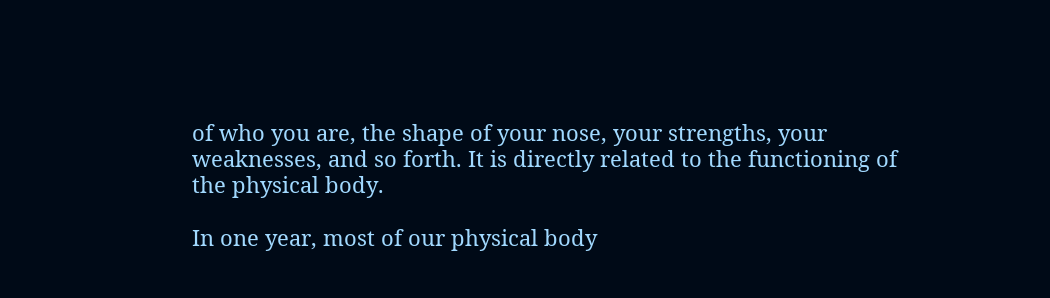of who you are, the shape of your nose, your strengths, your weaknesses, and so forth. It is directly related to the functioning of the physical body.

In one year, most of our physical body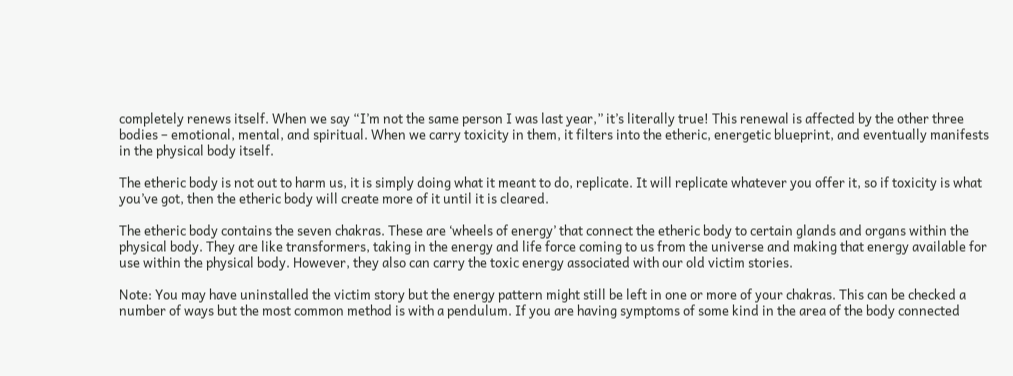completely renews itself. When we say “I’m not the same person I was last year,” it’s literally true! This renewal is affected by the other three bodies – emotional, mental, and spiritual. When we carry toxicity in them, it filters into the etheric, energetic blueprint, and eventually manifests in the physical body itself.

The etheric body is not out to harm us, it is simply doing what it meant to do, replicate. It will replicate whatever you offer it, so if toxicity is what you’ve got, then the etheric body will create more of it until it is cleared.

The etheric body contains the seven chakras. These are ‘wheels of energy’ that connect the etheric body to certain glands and organs within the physical body. They are like transformers, taking in the energy and life force coming to us from the universe and making that energy available for use within the physical body. However, they also can carry the toxic energy associated with our old victim stories.

Note: You may have uninstalled the victim story but the energy pattern might still be left in one or more of your chakras. This can be checked a number of ways but the most common method is with a pendulum. If you are having symptoms of some kind in the area of the body connected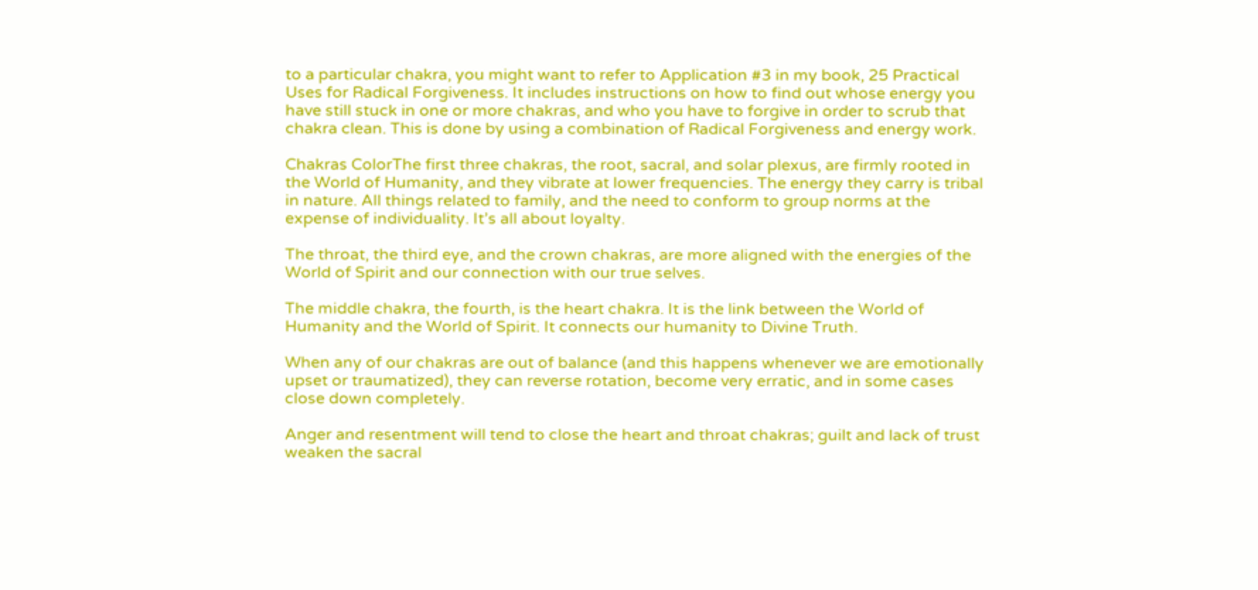to a particular chakra, you might want to refer to Application #3 in my book, 25 Practical Uses for Radical Forgiveness. It includes instructions on how to find out whose energy you have still stuck in one or more chakras, and who you have to forgive in order to scrub that chakra clean. This is done by using a combination of Radical Forgiveness and energy work.

Chakras ColorThe first three chakras, the root, sacral, and solar plexus, are firmly rooted in the World of Humanity, and they vibrate at lower frequencies. The energy they carry is tribal in nature. All things related to family, and the need to conform to group norms at the expense of individuality. It’s all about loyalty.

The throat, the third eye, and the crown chakras, are more aligned with the energies of the World of Spirit and our connection with our true selves.

The middle chakra, the fourth, is the heart chakra. It is the link between the World of Humanity and the World of Spirit. It connects our humanity to Divine Truth.

When any of our chakras are out of balance (and this happens whenever we are emotionally upset or traumatized), they can reverse rotation, become very erratic, and in some cases close down completely.

Anger and resentment will tend to close the heart and throat chakras; guilt and lack of trust weaken the sacral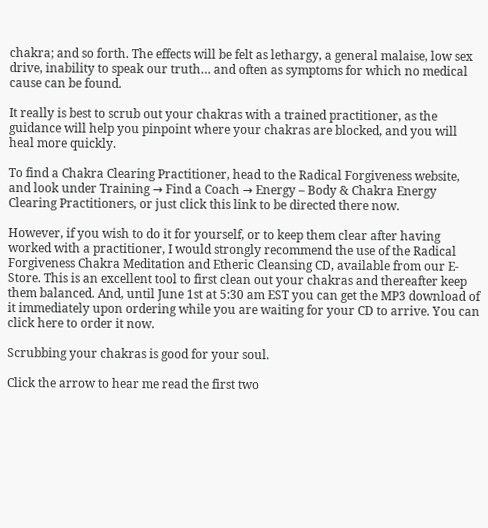chakra; and so forth. The effects will be felt as lethargy, a general malaise, low sex drive, inability to speak our truth… and often as symptoms for which no medical cause can be found.

It really is best to scrub out your chakras with a trained practitioner, as the guidance will help you pinpoint where your chakras are blocked, and you will heal more quickly.

To find a Chakra Clearing Practitioner, head to the Radical Forgiveness website, and look under Training → Find a Coach → Energy – Body & Chakra Energy Clearing Practitioners, or just click this link to be directed there now.

However, if you wish to do it for yourself, or to keep them clear after having worked with a practitioner, I would strongly recommend the use of the Radical Forgiveness Chakra Meditation and Etheric Cleansing CD, available from our E-Store. This is an excellent tool to first clean out your chakras and thereafter keep them balanced. And, until June 1st at 5:30 am EST you can get the MP3 download of it immediately upon ordering while you are waiting for your CD to arrive. You can click here to order it now.

Scrubbing your chakras is good for your soul.

Click the arrow to hear me read the first two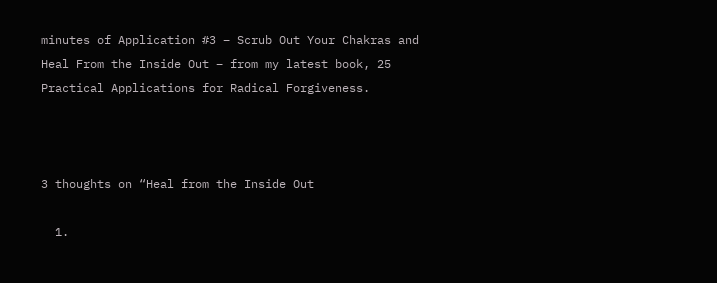minutes of Application #3 – Scrub Out Your Chakras and Heal From the Inside Out – from my latest book, 25 Practical Applications for Radical Forgiveness.



3 thoughts on “Heal from the Inside Out

  1.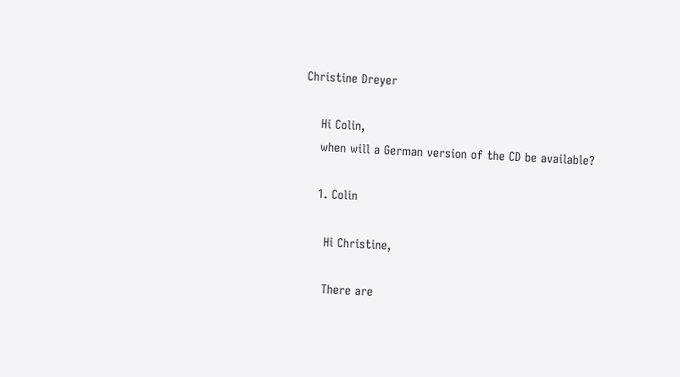Christine Dreyer

    Hi Colin,
    when will a German version of the CD be available?

    1. Colin

      Hi Christine,

      There are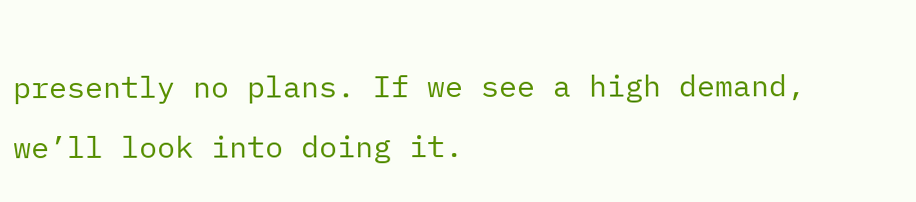presently no plans. If we see a high demand, we’ll look into doing it.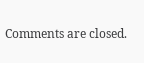Comments are closed.